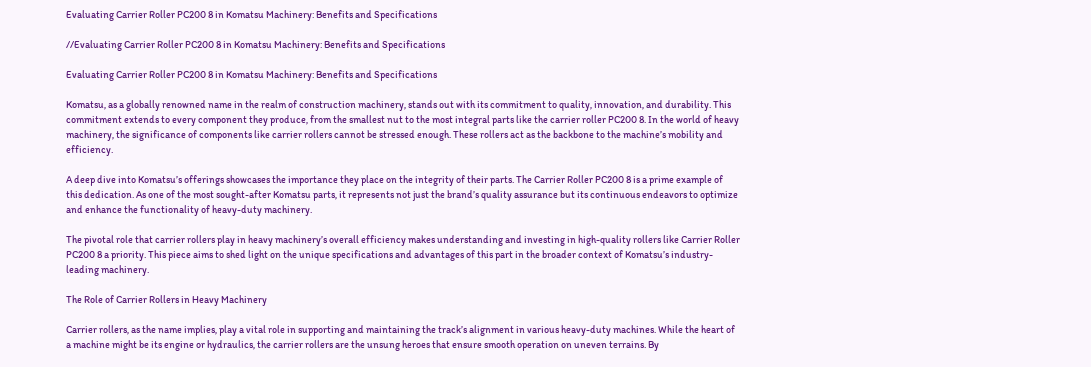Evaluating Carrier Roller PC200 8 in Komatsu Machinery: Benefits and Specifications

//Evaluating Carrier Roller PC200 8 in Komatsu Machinery: Benefits and Specifications

Evaluating Carrier Roller PC200 8 in Komatsu Machinery: Benefits and Specifications

Komatsu, as a globally renowned name in the realm of construction machinery, stands out with its commitment to quality, innovation, and durability. This commitment extends to every component they produce, from the smallest nut to the most integral parts like the carrier roller PC200 8. In the world of heavy machinery, the significance of components like carrier rollers cannot be stressed enough. These rollers act as the backbone to the machine’s mobility and efficiency.

A deep dive into Komatsu’s offerings showcases the importance they place on the integrity of their parts. The Carrier Roller PC200 8 is a prime example of this dedication. As one of the most sought-after Komatsu parts, it represents not just the brand’s quality assurance but its continuous endeavors to optimize and enhance the functionality of heavy-duty machinery.

The pivotal role that carrier rollers play in heavy machinery’s overall efficiency makes understanding and investing in high-quality rollers like Carrier Roller PC200 8 a priority. This piece aims to shed light on the unique specifications and advantages of this part in the broader context of Komatsu’s industry-leading machinery.

The Role of Carrier Rollers in Heavy Machinery

Carrier rollers, as the name implies, play a vital role in supporting and maintaining the track’s alignment in various heavy-duty machines. While the heart of a machine might be its engine or hydraulics, the carrier rollers are the unsung heroes that ensure smooth operation on uneven terrains. By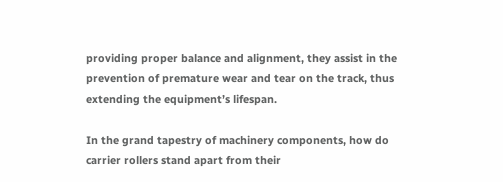providing proper balance and alignment, they assist in the prevention of premature wear and tear on the track, thus extending the equipment’s lifespan.

In the grand tapestry of machinery components, how do carrier rollers stand apart from their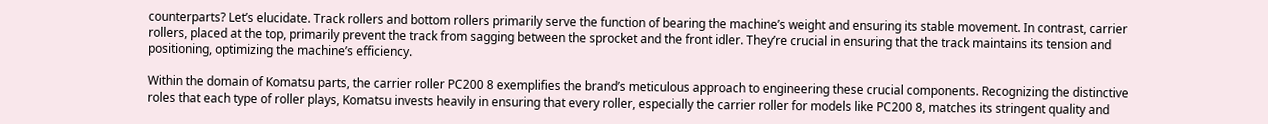counterparts? Let’s elucidate. Track rollers and bottom rollers primarily serve the function of bearing the machine’s weight and ensuring its stable movement. In contrast, carrier rollers, placed at the top, primarily prevent the track from sagging between the sprocket and the front idler. They’re crucial in ensuring that the track maintains its tension and positioning, optimizing the machine’s efficiency.

Within the domain of Komatsu parts, the carrier roller PC200 8 exemplifies the brand’s meticulous approach to engineering these crucial components. Recognizing the distinctive roles that each type of roller plays, Komatsu invests heavily in ensuring that every roller, especially the carrier roller for models like PC200 8, matches its stringent quality and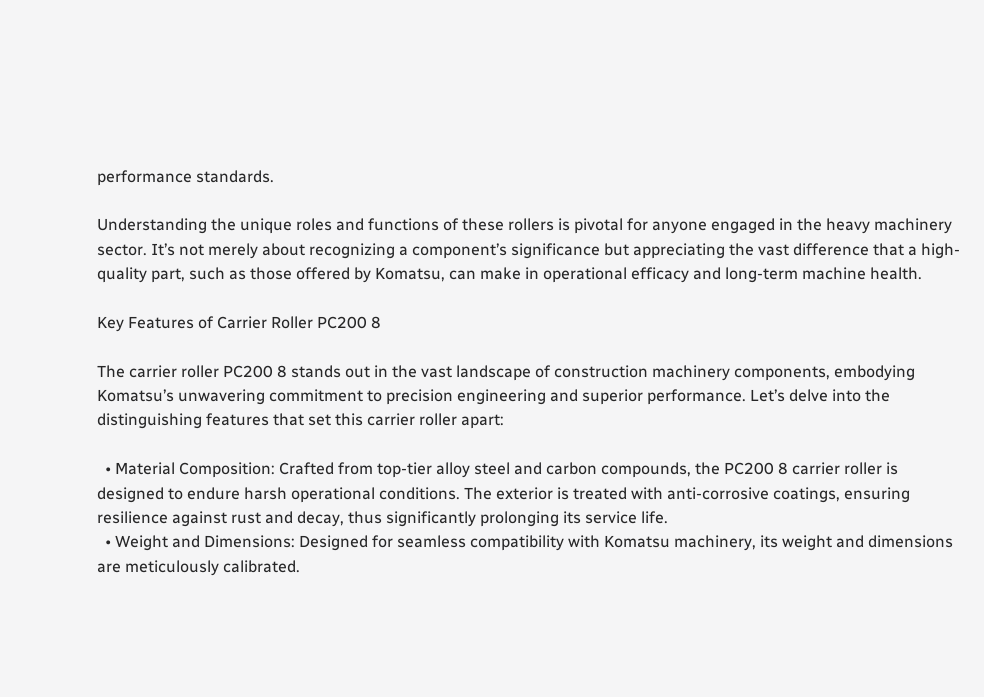performance standards.

Understanding the unique roles and functions of these rollers is pivotal for anyone engaged in the heavy machinery sector. It’s not merely about recognizing a component’s significance but appreciating the vast difference that a high-quality part, such as those offered by Komatsu, can make in operational efficacy and long-term machine health.

Key Features of Carrier Roller PC200 8

The carrier roller PC200 8 stands out in the vast landscape of construction machinery components, embodying Komatsu’s unwavering commitment to precision engineering and superior performance. Let’s delve into the distinguishing features that set this carrier roller apart:

  • Material Composition: Crafted from top-tier alloy steel and carbon compounds, the PC200 8 carrier roller is designed to endure harsh operational conditions. The exterior is treated with anti-corrosive coatings, ensuring resilience against rust and decay, thus significantly prolonging its service life.
  • Weight and Dimensions: Designed for seamless compatibility with Komatsu machinery, its weight and dimensions are meticulously calibrated.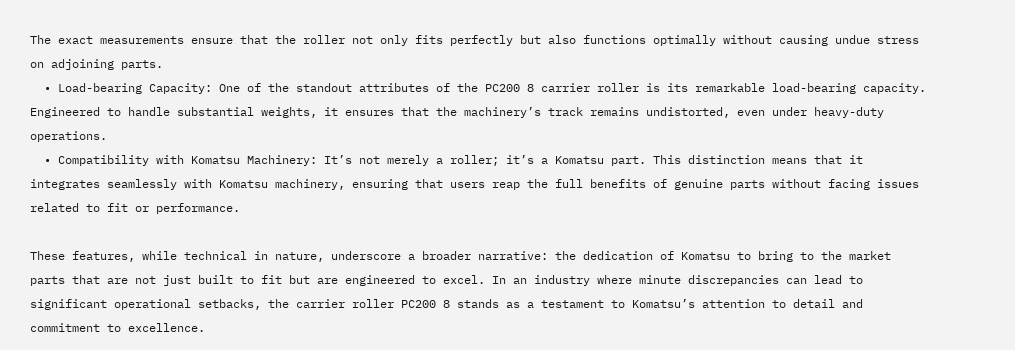The exact measurements ensure that the roller not only fits perfectly but also functions optimally without causing undue stress on adjoining parts.
  • Load-bearing Capacity: One of the standout attributes of the PC200 8 carrier roller is its remarkable load-bearing capacity. Engineered to handle substantial weights, it ensures that the machinery’s track remains undistorted, even under heavy-duty operations.
  • Compatibility with Komatsu Machinery: It’s not merely a roller; it’s a Komatsu part. This distinction means that it integrates seamlessly with Komatsu machinery, ensuring that users reap the full benefits of genuine parts without facing issues related to fit or performance.

These features, while technical in nature, underscore a broader narrative: the dedication of Komatsu to bring to the market parts that are not just built to fit but are engineered to excel. In an industry where minute discrepancies can lead to significant operational setbacks, the carrier roller PC200 8 stands as a testament to Komatsu’s attention to detail and commitment to excellence.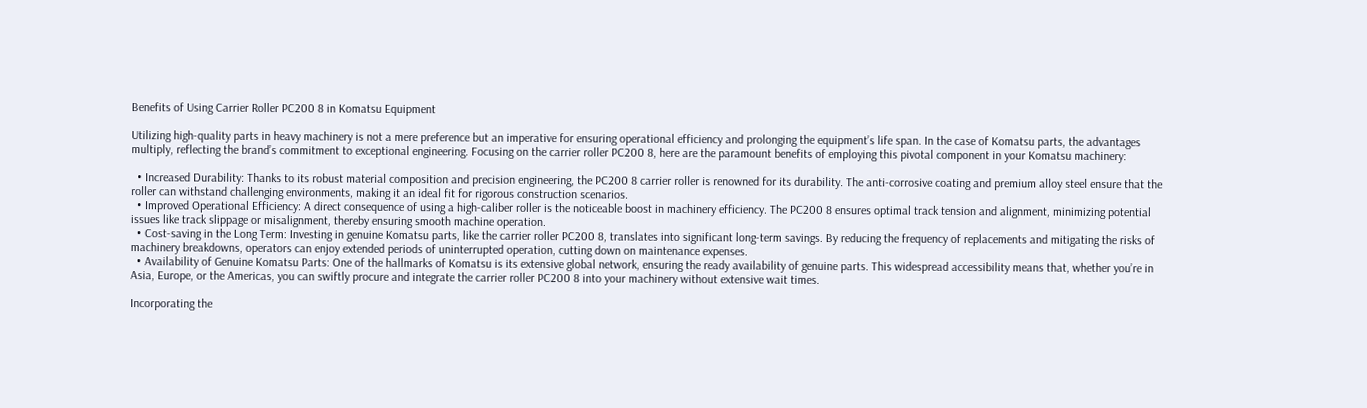Benefits of Using Carrier Roller PC200 8 in Komatsu Equipment

Utilizing high-quality parts in heavy machinery is not a mere preference but an imperative for ensuring operational efficiency and prolonging the equipment’s life span. In the case of Komatsu parts, the advantages multiply, reflecting the brand’s commitment to exceptional engineering. Focusing on the carrier roller PC200 8, here are the paramount benefits of employing this pivotal component in your Komatsu machinery:

  • Increased Durability: Thanks to its robust material composition and precision engineering, the PC200 8 carrier roller is renowned for its durability. The anti-corrosive coating and premium alloy steel ensure that the roller can withstand challenging environments, making it an ideal fit for rigorous construction scenarios.
  • Improved Operational Efficiency: A direct consequence of using a high-caliber roller is the noticeable boost in machinery efficiency. The PC200 8 ensures optimal track tension and alignment, minimizing potential issues like track slippage or misalignment, thereby ensuring smooth machine operation.
  • Cost-saving in the Long Term: Investing in genuine Komatsu parts, like the carrier roller PC200 8, translates into significant long-term savings. By reducing the frequency of replacements and mitigating the risks of machinery breakdowns, operators can enjoy extended periods of uninterrupted operation, cutting down on maintenance expenses.
  • Availability of Genuine Komatsu Parts: One of the hallmarks of Komatsu is its extensive global network, ensuring the ready availability of genuine parts. This widespread accessibility means that, whether you’re in Asia, Europe, or the Americas, you can swiftly procure and integrate the carrier roller PC200 8 into your machinery without extensive wait times.

Incorporating the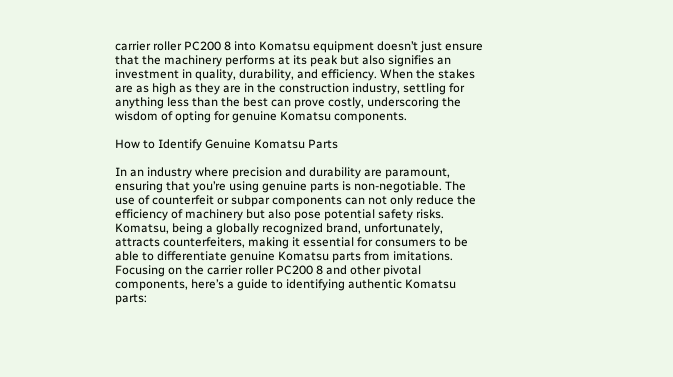carrier roller PC200 8 into Komatsu equipment doesn’t just ensure that the machinery performs at its peak but also signifies an investment in quality, durability, and efficiency. When the stakes are as high as they are in the construction industry, settling for anything less than the best can prove costly, underscoring the wisdom of opting for genuine Komatsu components.

How to Identify Genuine Komatsu Parts

In an industry where precision and durability are paramount, ensuring that you’re using genuine parts is non-negotiable. The use of counterfeit or subpar components can not only reduce the efficiency of machinery but also pose potential safety risks. Komatsu, being a globally recognized brand, unfortunately, attracts counterfeiters, making it essential for consumers to be able to differentiate genuine Komatsu parts from imitations. Focusing on the carrier roller PC200 8 and other pivotal components, here’s a guide to identifying authentic Komatsu parts: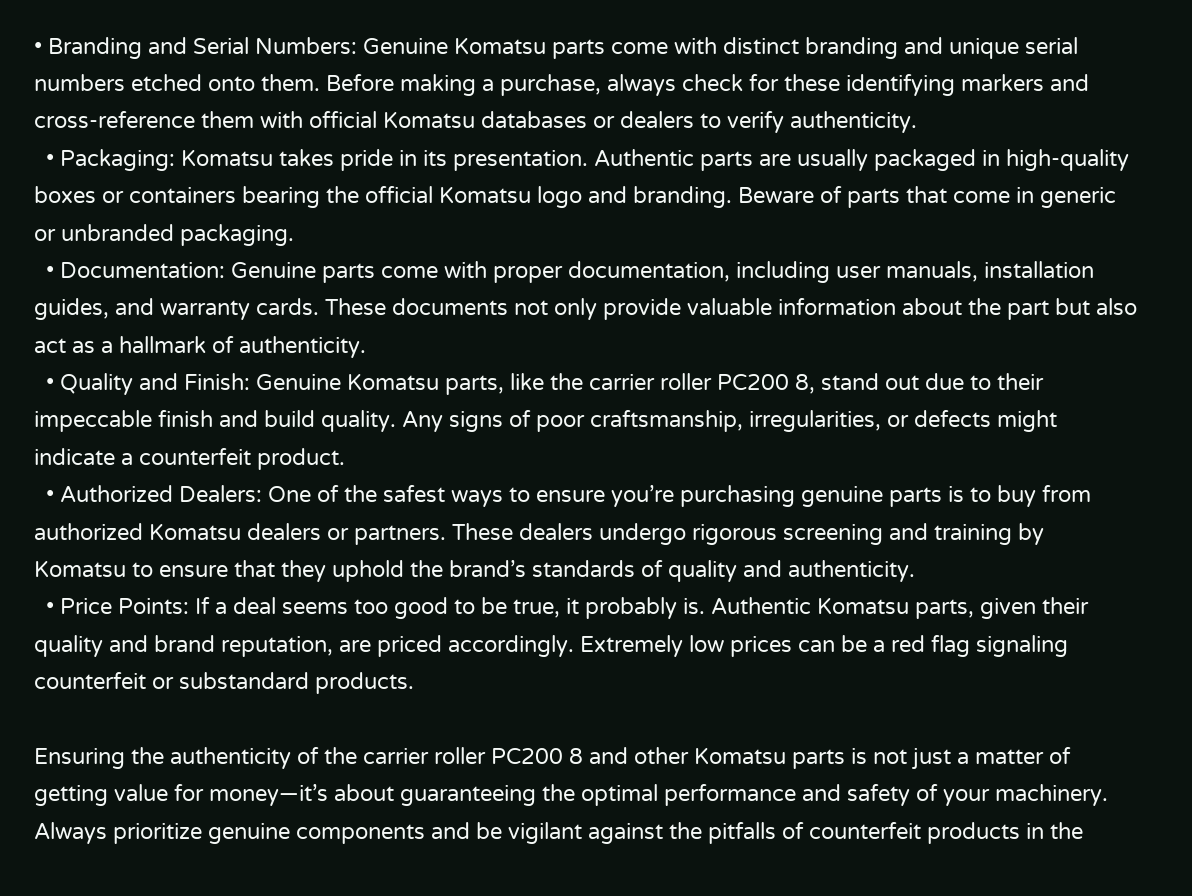• Branding and Serial Numbers: Genuine Komatsu parts come with distinct branding and unique serial numbers etched onto them. Before making a purchase, always check for these identifying markers and cross-reference them with official Komatsu databases or dealers to verify authenticity.
  • Packaging: Komatsu takes pride in its presentation. Authentic parts are usually packaged in high-quality boxes or containers bearing the official Komatsu logo and branding. Beware of parts that come in generic or unbranded packaging.
  • Documentation: Genuine parts come with proper documentation, including user manuals, installation guides, and warranty cards. These documents not only provide valuable information about the part but also act as a hallmark of authenticity.
  • Quality and Finish: Genuine Komatsu parts, like the carrier roller PC200 8, stand out due to their impeccable finish and build quality. Any signs of poor craftsmanship, irregularities, or defects might indicate a counterfeit product.
  • Authorized Dealers: One of the safest ways to ensure you’re purchasing genuine parts is to buy from authorized Komatsu dealers or partners. These dealers undergo rigorous screening and training by Komatsu to ensure that they uphold the brand’s standards of quality and authenticity.
  • Price Points: If a deal seems too good to be true, it probably is. Authentic Komatsu parts, given their quality and brand reputation, are priced accordingly. Extremely low prices can be a red flag signaling counterfeit or substandard products.

Ensuring the authenticity of the carrier roller PC200 8 and other Komatsu parts is not just a matter of getting value for money—it’s about guaranteeing the optimal performance and safety of your machinery. Always prioritize genuine components and be vigilant against the pitfalls of counterfeit products in the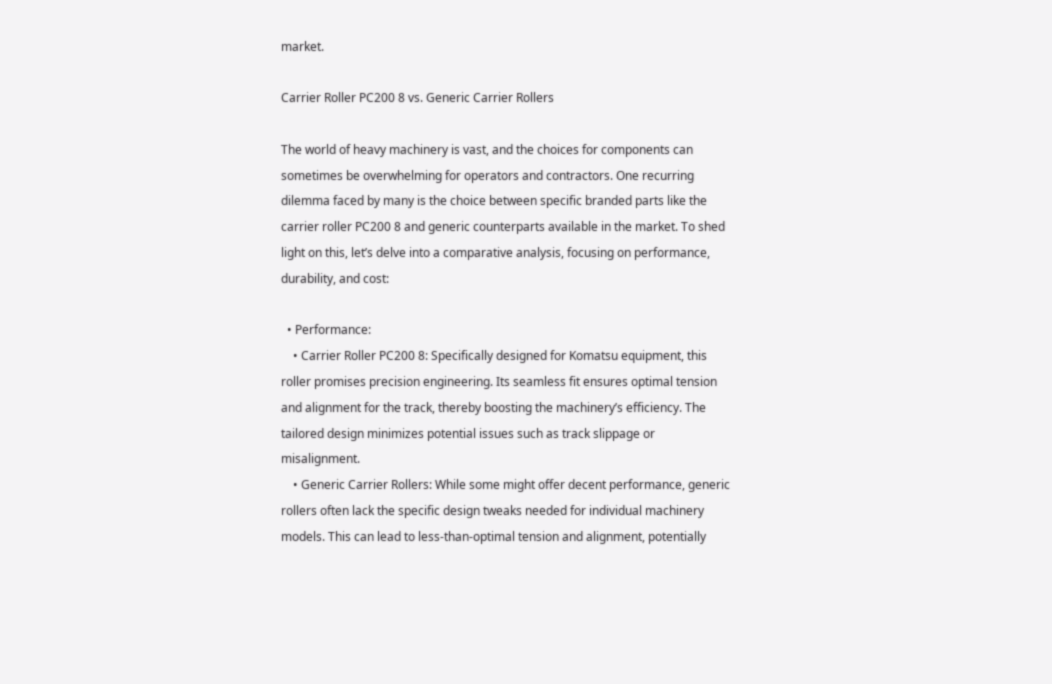market.

Carrier Roller PC200 8 vs. Generic Carrier Rollers

The world of heavy machinery is vast, and the choices for components can sometimes be overwhelming for operators and contractors. One recurring dilemma faced by many is the choice between specific branded parts like the carrier roller PC200 8 and generic counterparts available in the market. To shed light on this, let’s delve into a comparative analysis, focusing on performance, durability, and cost:

  • Performance:
    • Carrier Roller PC200 8: Specifically designed for Komatsu equipment, this roller promises precision engineering. Its seamless fit ensures optimal tension and alignment for the track, thereby boosting the machinery’s efficiency. The tailored design minimizes potential issues such as track slippage or misalignment.
    • Generic Carrier Rollers: While some might offer decent performance, generic rollers often lack the specific design tweaks needed for individual machinery models. This can lead to less-than-optimal tension and alignment, potentially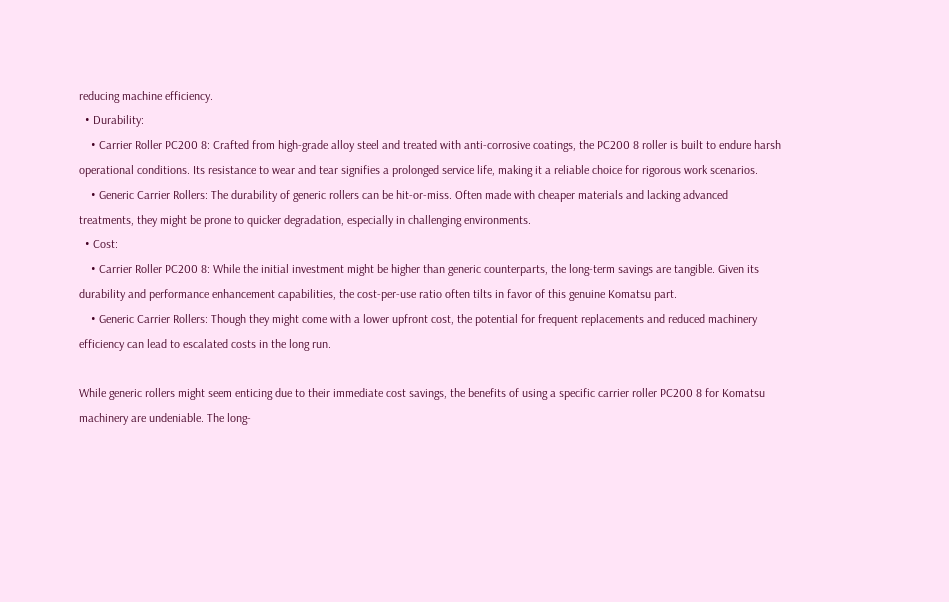reducing machine efficiency.
  • Durability:
    • Carrier Roller PC200 8: Crafted from high-grade alloy steel and treated with anti-corrosive coatings, the PC200 8 roller is built to endure harsh operational conditions. Its resistance to wear and tear signifies a prolonged service life, making it a reliable choice for rigorous work scenarios.
    • Generic Carrier Rollers: The durability of generic rollers can be hit-or-miss. Often made with cheaper materials and lacking advanced treatments, they might be prone to quicker degradation, especially in challenging environments.
  • Cost:
    • Carrier Roller PC200 8: While the initial investment might be higher than generic counterparts, the long-term savings are tangible. Given its durability and performance enhancement capabilities, the cost-per-use ratio often tilts in favor of this genuine Komatsu part.
    • Generic Carrier Rollers: Though they might come with a lower upfront cost, the potential for frequent replacements and reduced machinery efficiency can lead to escalated costs in the long run.

While generic rollers might seem enticing due to their immediate cost savings, the benefits of using a specific carrier roller PC200 8 for Komatsu machinery are undeniable. The long-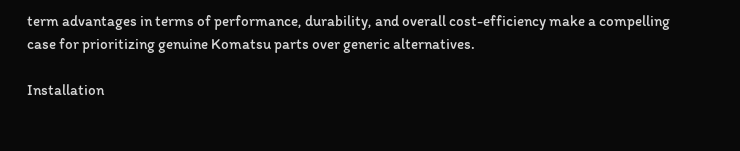term advantages in terms of performance, durability, and overall cost-efficiency make a compelling case for prioritizing genuine Komatsu parts over generic alternatives.

Installation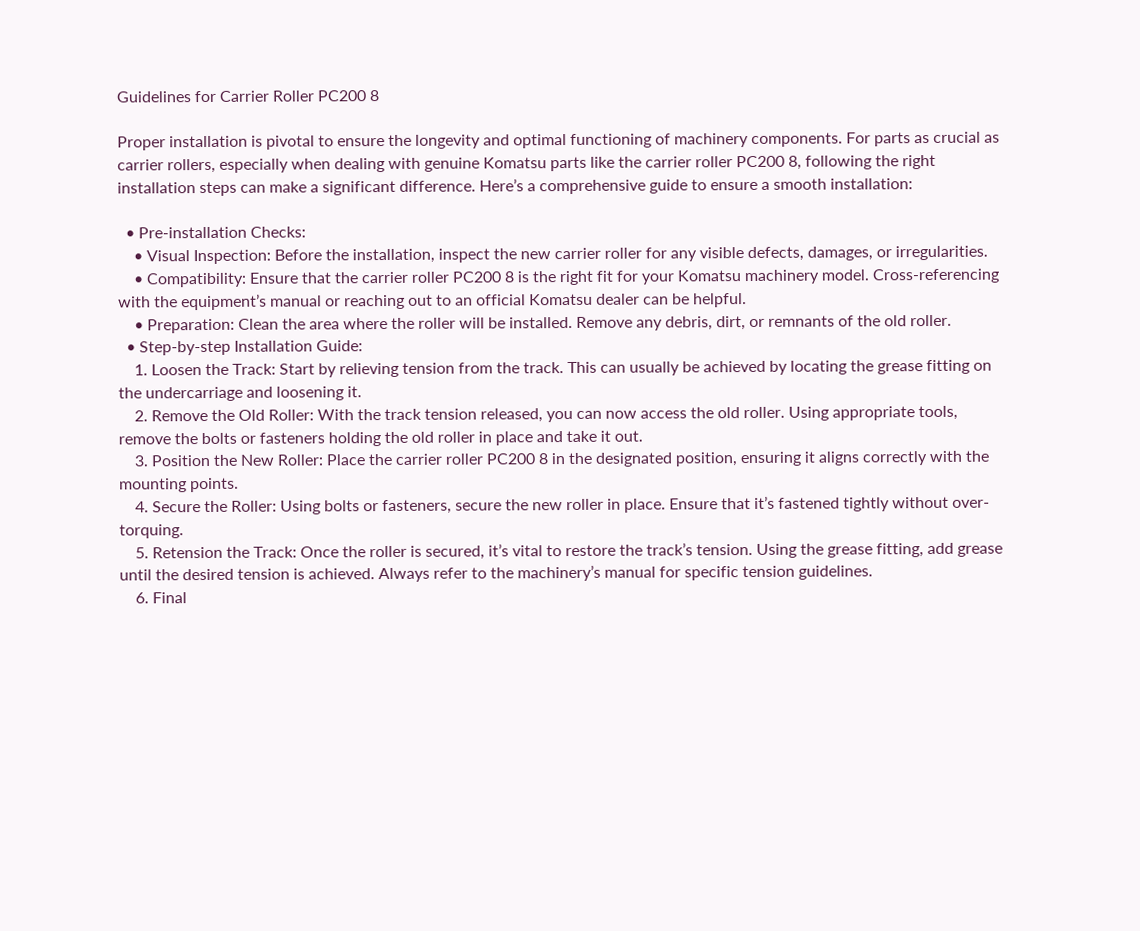Guidelines for Carrier Roller PC200 8

Proper installation is pivotal to ensure the longevity and optimal functioning of machinery components. For parts as crucial as carrier rollers, especially when dealing with genuine Komatsu parts like the carrier roller PC200 8, following the right installation steps can make a significant difference. Here’s a comprehensive guide to ensure a smooth installation:

  • Pre-installation Checks:
    • Visual Inspection: Before the installation, inspect the new carrier roller for any visible defects, damages, or irregularities.
    • Compatibility: Ensure that the carrier roller PC200 8 is the right fit for your Komatsu machinery model. Cross-referencing with the equipment’s manual or reaching out to an official Komatsu dealer can be helpful.
    • Preparation: Clean the area where the roller will be installed. Remove any debris, dirt, or remnants of the old roller.
  • Step-by-step Installation Guide:
    1. Loosen the Track: Start by relieving tension from the track. This can usually be achieved by locating the grease fitting on the undercarriage and loosening it.
    2. Remove the Old Roller: With the track tension released, you can now access the old roller. Using appropriate tools, remove the bolts or fasteners holding the old roller in place and take it out.
    3. Position the New Roller: Place the carrier roller PC200 8 in the designated position, ensuring it aligns correctly with the mounting points.
    4. Secure the Roller: Using bolts or fasteners, secure the new roller in place. Ensure that it’s fastened tightly without over-torquing.
    5. Retension the Track: Once the roller is secured, it’s vital to restore the track’s tension. Using the grease fitting, add grease until the desired tension is achieved. Always refer to the machinery’s manual for specific tension guidelines.
    6. Final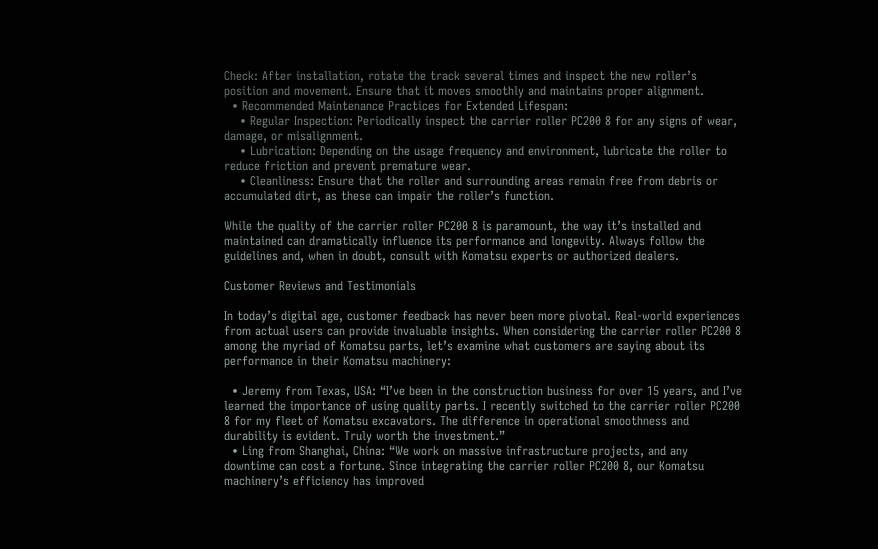Check: After installation, rotate the track several times and inspect the new roller’s position and movement. Ensure that it moves smoothly and maintains proper alignment.
  • Recommended Maintenance Practices for Extended Lifespan:
    • Regular Inspection: Periodically inspect the carrier roller PC200 8 for any signs of wear, damage, or misalignment.
    • Lubrication: Depending on the usage frequency and environment, lubricate the roller to reduce friction and prevent premature wear.
    • Cleanliness: Ensure that the roller and surrounding areas remain free from debris or accumulated dirt, as these can impair the roller’s function.

While the quality of the carrier roller PC200 8 is paramount, the way it’s installed and maintained can dramatically influence its performance and longevity. Always follow the guidelines and, when in doubt, consult with Komatsu experts or authorized dealers.

Customer Reviews and Testimonials

In today’s digital age, customer feedback has never been more pivotal. Real-world experiences from actual users can provide invaluable insights. When considering the carrier roller PC200 8 among the myriad of Komatsu parts, let’s examine what customers are saying about its performance in their Komatsu machinery:

  • Jeremy from Texas, USA: “I’ve been in the construction business for over 15 years, and I’ve learned the importance of using quality parts. I recently switched to the carrier roller PC200 8 for my fleet of Komatsu excavators. The difference in operational smoothness and durability is evident. Truly worth the investment.”
  • Ling from Shanghai, China: “We work on massive infrastructure projects, and any downtime can cost a fortune. Since integrating the carrier roller PC200 8, our Komatsu machinery’s efficiency has improved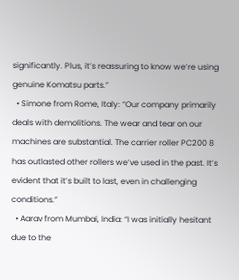significantly. Plus, it’s reassuring to know we’re using genuine Komatsu parts.”
  • Simone from Rome, Italy: “Our company primarily deals with demolitions. The wear and tear on our machines are substantial. The carrier roller PC200 8 has outlasted other rollers we’ve used in the past. It’s evident that it’s built to last, even in challenging conditions.”
  • Aarav from Mumbai, India: “I was initially hesitant due to the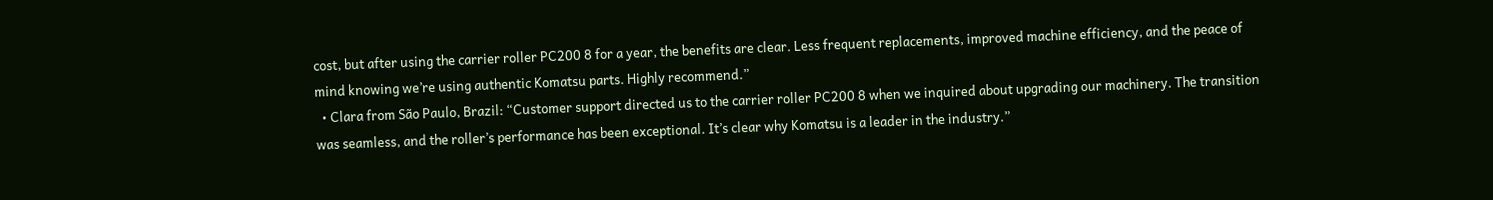cost, but after using the carrier roller PC200 8 for a year, the benefits are clear. Less frequent replacements, improved machine efficiency, and the peace of mind knowing we’re using authentic Komatsu parts. Highly recommend.”
  • Clara from São Paulo, Brazil: “Customer support directed us to the carrier roller PC200 8 when we inquired about upgrading our machinery. The transition was seamless, and the roller’s performance has been exceptional. It’s clear why Komatsu is a leader in the industry.”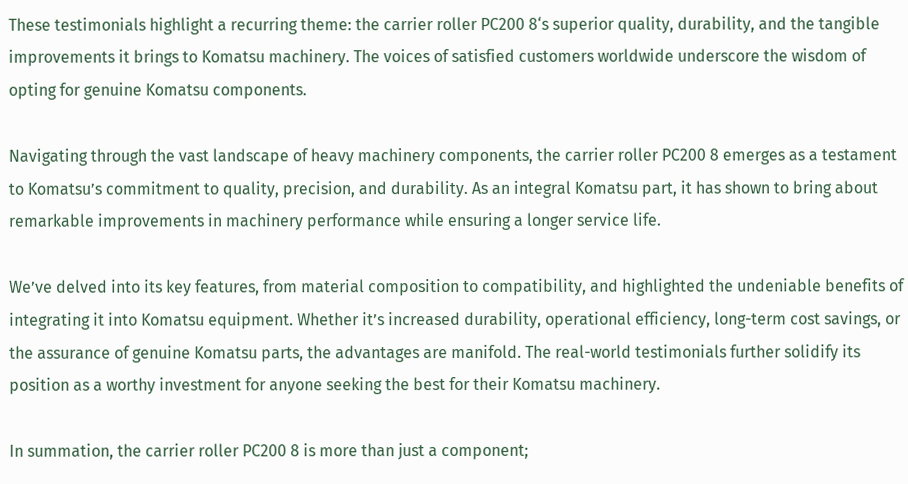These testimonials highlight a recurring theme: the carrier roller PC200 8‘s superior quality, durability, and the tangible improvements it brings to Komatsu machinery. The voices of satisfied customers worldwide underscore the wisdom of opting for genuine Komatsu components.

Navigating through the vast landscape of heavy machinery components, the carrier roller PC200 8 emerges as a testament to Komatsu’s commitment to quality, precision, and durability. As an integral Komatsu part, it has shown to bring about remarkable improvements in machinery performance while ensuring a longer service life.

We’ve delved into its key features, from material composition to compatibility, and highlighted the undeniable benefits of integrating it into Komatsu equipment. Whether it’s increased durability, operational efficiency, long-term cost savings, or the assurance of genuine Komatsu parts, the advantages are manifold. The real-world testimonials further solidify its position as a worthy investment for anyone seeking the best for their Komatsu machinery.

In summation, the carrier roller PC200 8 is more than just a component;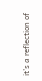it’s a reflection of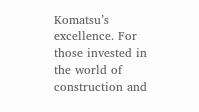Komatsu’s excellence. For those invested in the world of construction and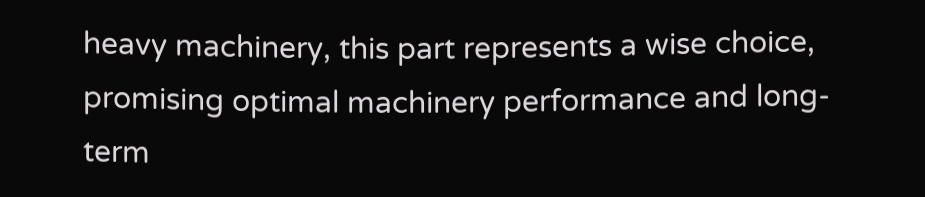heavy machinery, this part represents a wise choice, promising optimal machinery performance and long-term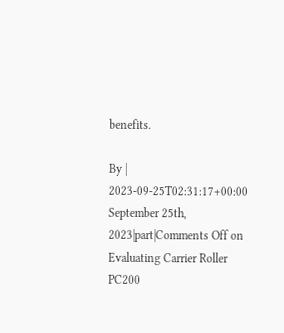benefits.

By | 2023-09-25T02:31:17+00:00 September 25th, 2023|part|Comments Off on Evaluating Carrier Roller PC200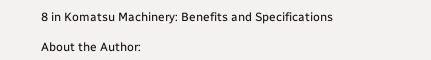8 in Komatsu Machinery: Benefits and Specifications

About the Author: